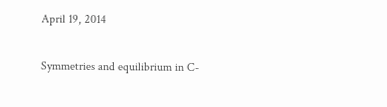April 19, 2014

Symmetries and equilibrium in C-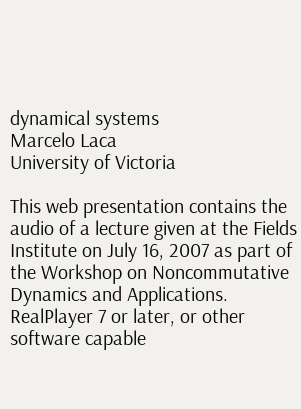dynamical systems
Marcelo Laca
University of Victoria

This web presentation contains the audio of a lecture given at the Fields Institute on July 16, 2007 as part of the Workshop on Noncommutative Dynamics and Applications. RealPlayer 7 or later, or other software capable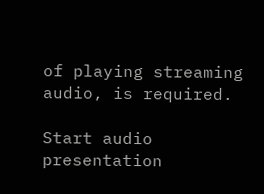of playing streaming audio, is required.

Start audio presentation